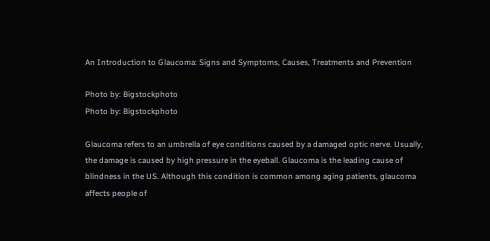An Introduction to Glaucoma: Signs and Symptoms, Causes, Treatments and Prevention

Photo by: Bigstockphoto
Photo by: Bigstockphoto

Glaucoma refers to an umbrella of eye conditions caused by a damaged optic nerve. Usually, the damage is caused by high pressure in the eyeball. Glaucoma is the leading cause of blindness in the US. Although this condition is common among aging patients, glaucoma affects people of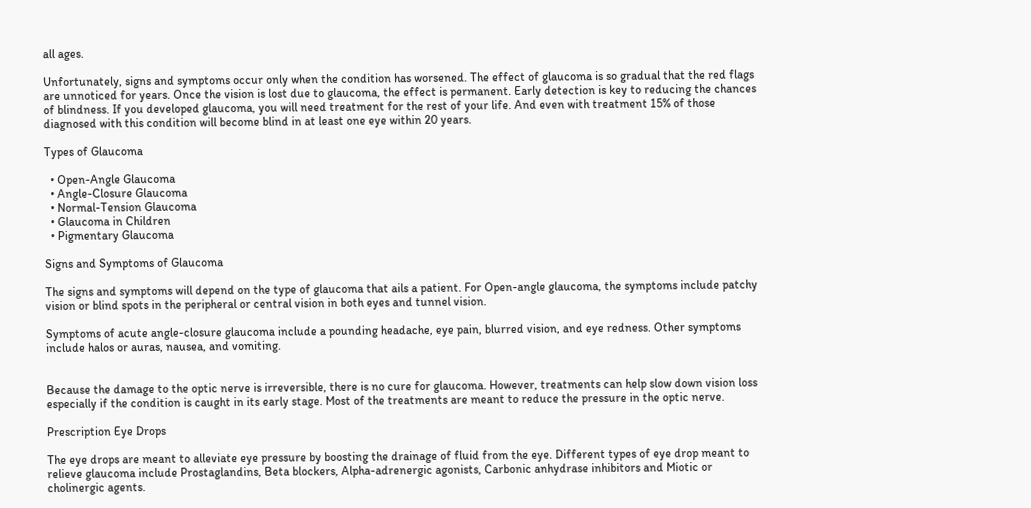all ages.

Unfortunately, signs and symptoms occur only when the condition has worsened. The effect of glaucoma is so gradual that the red flags are unnoticed for years. Once the vision is lost due to glaucoma, the effect is permanent. Early detection is key to reducing the chances of blindness. If you developed glaucoma, you will need treatment for the rest of your life. And even with treatment 15% of those diagnosed with this condition will become blind in at least one eye within 20 years.

Types of Glaucoma

  • Open-Angle Glaucoma
  • Angle-Closure Glaucoma
  • Normal-Tension Glaucoma
  • Glaucoma in Children
  • Pigmentary Glaucoma

Signs and Symptoms of Glaucoma

The signs and symptoms will depend on the type of glaucoma that ails a patient. For Open-angle glaucoma, the symptoms include patchy vision or blind spots in the peripheral or central vision in both eyes and tunnel vision.

Symptoms of acute angle-closure glaucoma include a pounding headache, eye pain, blurred vision, and eye redness. Other symptoms include halos or auras, nausea, and vomiting.


Because the damage to the optic nerve is irreversible, there is no cure for glaucoma. However, treatments can help slow down vision loss especially if the condition is caught in its early stage. Most of the treatments are meant to reduce the pressure in the optic nerve.

Prescription Eye Drops

The eye drops are meant to alleviate eye pressure by boosting the drainage of fluid from the eye. Different types of eye drop meant to relieve glaucoma include Prostaglandins, Beta blockers, Alpha-adrenergic agonists, Carbonic anhydrase inhibitors and Miotic or cholinergic agents.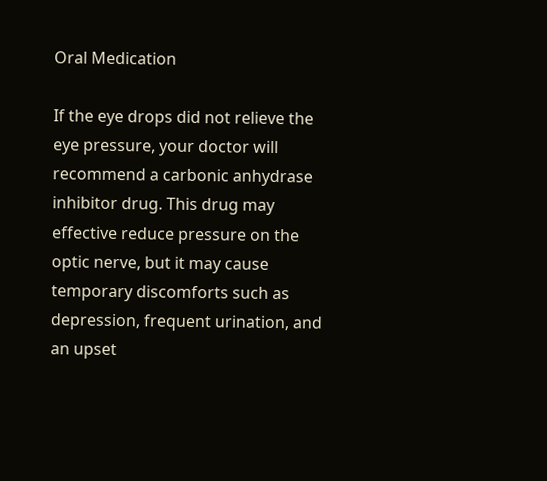Oral Medication

If the eye drops did not relieve the eye pressure, your doctor will recommend a carbonic anhydrase inhibitor drug. This drug may effective reduce pressure on the optic nerve, but it may cause temporary discomforts such as depression, frequent urination, and an upset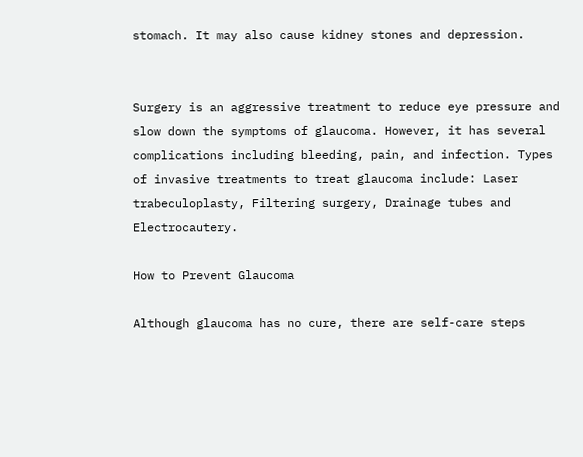stomach. It may also cause kidney stones and depression.


Surgery is an aggressive treatment to reduce eye pressure and slow down the symptoms of glaucoma. However, it has several complications including bleeding, pain, and infection. Types of invasive treatments to treat glaucoma include: Laser trabeculoplasty, Filtering surgery, Drainage tubes and Electrocautery.

How to Prevent Glaucoma

Although glaucoma has no cure, there are self-care steps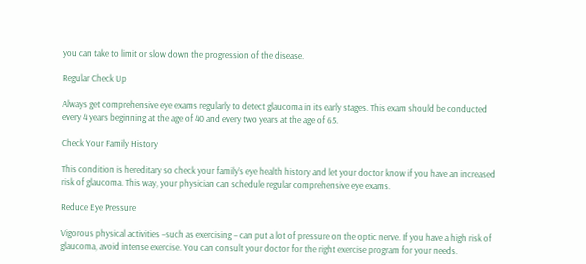you can take to limit or slow down the progression of the disease.

Regular Check Up

Always get comprehensive eye exams regularly to detect glaucoma in its early stages. This exam should be conducted every 4 years beginning at the age of 40 and every two years at the age of 65.

Check Your Family History

This condition is hereditary so check your family’s eye health history and let your doctor know if you have an increased risk of glaucoma. This way, your physician can schedule regular comprehensive eye exams.

Reduce Eye Pressure

Vigorous physical activities –such as exercising – can put a lot of pressure on the optic nerve. If you have a high risk of glaucoma, avoid intense exercise. You can consult your doctor for the right exercise program for your needs.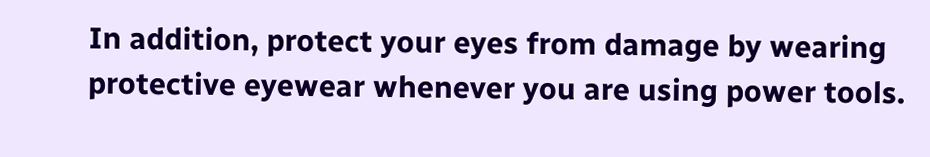In addition, protect your eyes from damage by wearing protective eyewear whenever you are using power tools.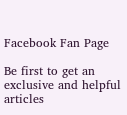Facebook Fan Page

Be first to get an exclusive and helpful articles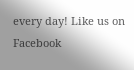every day! Like us on Facebook